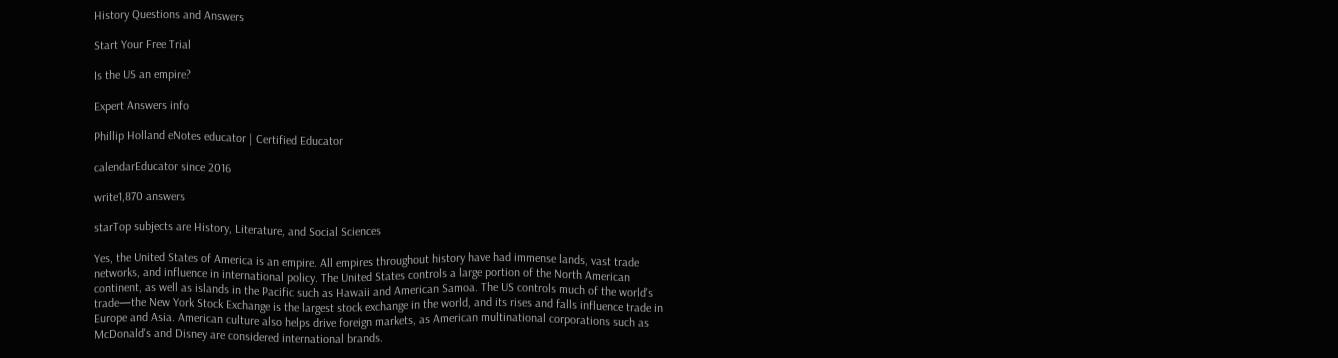History Questions and Answers

Start Your Free Trial

Is the US an empire?

Expert Answers info

Phillip Holland eNotes educator | Certified Educator

calendarEducator since 2016

write1,870 answers

starTop subjects are History, Literature, and Social Sciences

Yes, the United States of America is an empire. All empires throughout history have had immense lands, vast trade networks, and influence in international policy. The United States controls a large portion of the North American continent, as well as islands in the Pacific such as Hawaii and American Samoa. The US controls much of the world's trade—the New York Stock Exchange is the largest stock exchange in the world, and its rises and falls influence trade in Europe and Asia. American culture also helps drive foreign markets, as American multinational corporations such as McDonald's and Disney are considered international brands.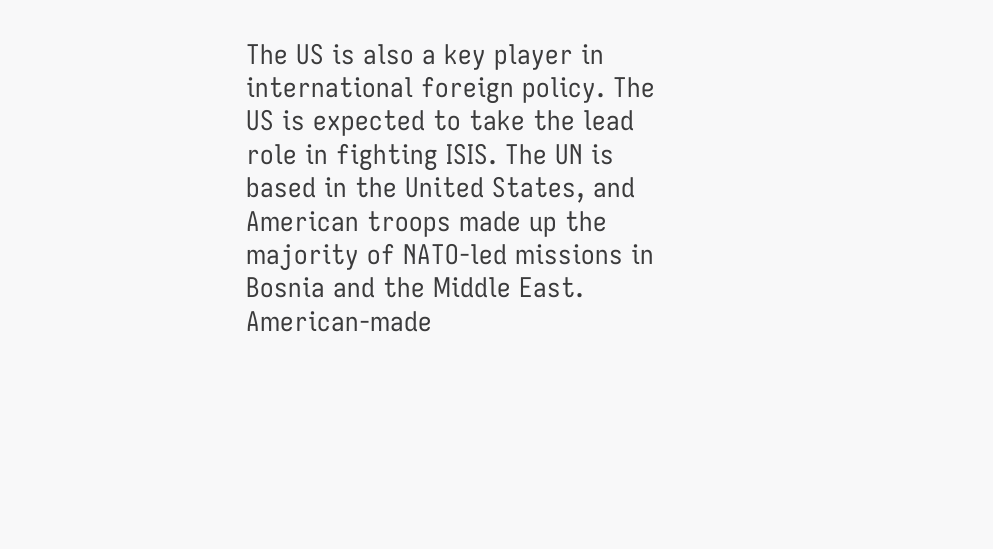The US is also a key player in international foreign policy. The US is expected to take the lead role in fighting ISIS. The UN is based in the United States, and American troops made up the majority of NATO-led missions in Bosnia and the Middle East. American-made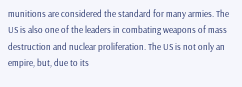munitions are considered the standard for many armies. The US is also one of the leaders in combating weapons of mass destruction and nuclear proliferation. The US is not only an empire, but, due to its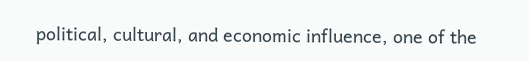political, cultural, and economic influence, one of the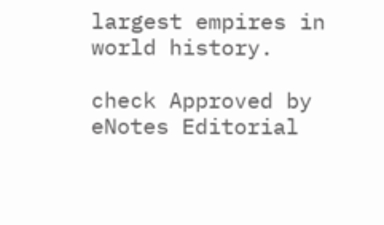largest empires in world history.

check Approved by eNotes Editorial